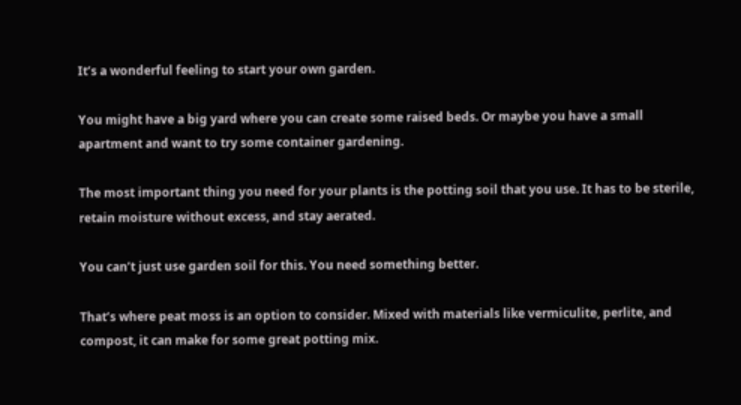It’s a wonderful feeling to start your own garden.

You might have a big yard where you can create some raised beds. Or maybe you have a small apartment and want to try some container gardening.

The most important thing you need for your plants is the potting soil that you use. It has to be sterile, retain moisture without excess, and stay aerated.

You can’t just use garden soil for this. You need something better.

That’s where peat moss is an option to consider. Mixed with materials like vermiculite, perlite, and compost, it can make for some great potting mix.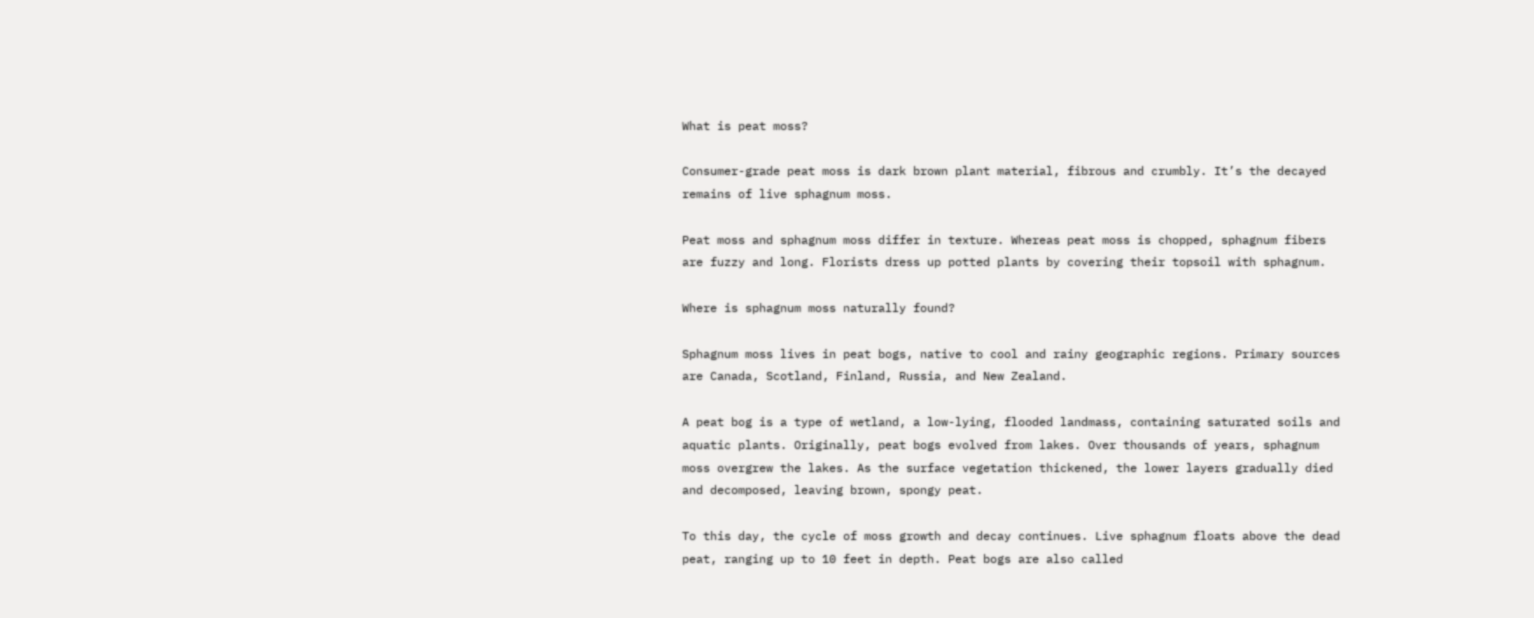What is peat moss?

Consumer-grade peat moss is dark brown plant material, fibrous and crumbly. It’s the decayed remains of live sphagnum moss.

Peat moss and sphagnum moss differ in texture. Whereas peat moss is chopped, sphagnum fibers are fuzzy and long. Florists dress up potted plants by covering their topsoil with sphagnum.

Where is sphagnum moss naturally found?

Sphagnum moss lives in peat bogs, native to cool and rainy geographic regions. Primary sources are Canada, Scotland, Finland, Russia, and New Zealand.

A peat bog is a type of wetland, a low-lying, flooded landmass, containing saturated soils and aquatic plants. Originally, peat bogs evolved from lakes. Over thousands of years, sphagnum moss overgrew the lakes. As the surface vegetation thickened, the lower layers gradually died and decomposed, leaving brown, spongy peat.

To this day, the cycle of moss growth and decay continues. Live sphagnum floats above the dead peat, ranging up to 10 feet in depth. Peat bogs are also called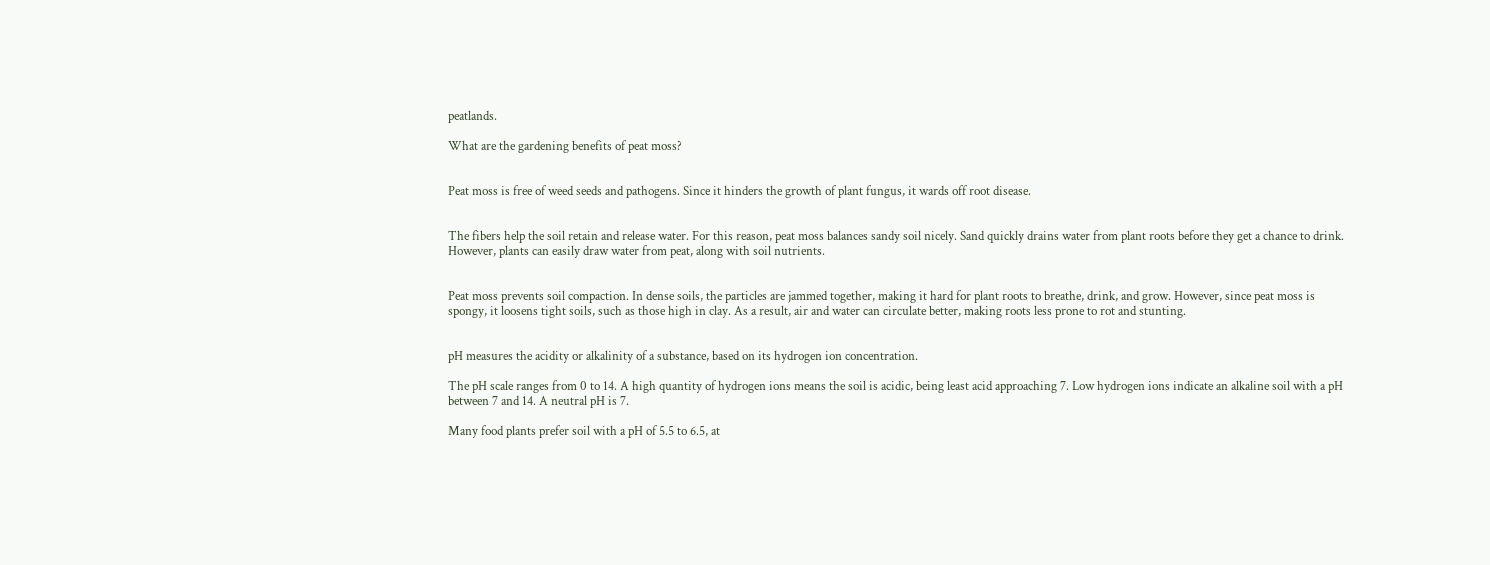peatlands.

What are the gardening benefits of peat moss?


Peat moss is free of weed seeds and pathogens. Since it hinders the growth of plant fungus, it wards off root disease.


The fibers help the soil retain and release water. For this reason, peat moss balances sandy soil nicely. Sand quickly drains water from plant roots before they get a chance to drink. However, plants can easily draw water from peat, along with soil nutrients.


Peat moss prevents soil compaction. In dense soils, the particles are jammed together, making it hard for plant roots to breathe, drink, and grow. However, since peat moss is spongy, it loosens tight soils, such as those high in clay. As a result, air and water can circulate better, making roots less prone to rot and stunting.


pH measures the acidity or alkalinity of a substance, based on its hydrogen ion concentration.

The pH scale ranges from 0 to 14. A high quantity of hydrogen ions means the soil is acidic, being least acid approaching 7. Low hydrogen ions indicate an alkaline soil with a pH between 7 and 14. A neutral pH is 7.

Many food plants prefer soil with a pH of 5.5 to 6.5, at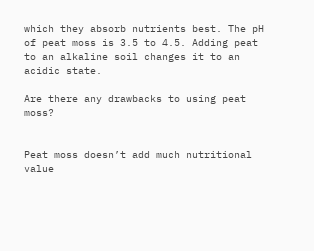which they absorb nutrients best. The pH of peat moss is 3.5 to 4.5. Adding peat to an alkaline soil changes it to an acidic state.

Are there any drawbacks to using peat moss?


Peat moss doesn’t add much nutritional value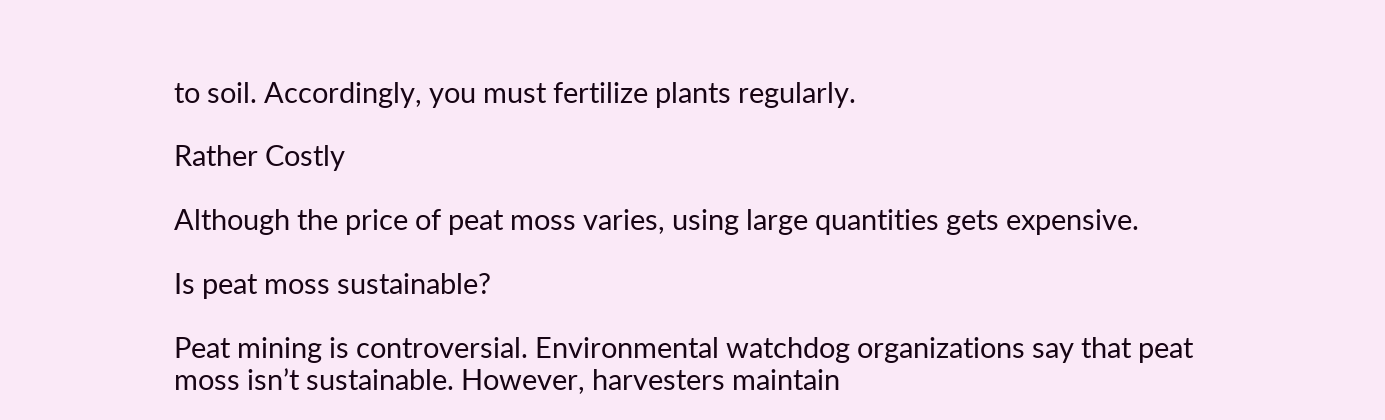to soil. Accordingly, you must fertilize plants regularly.

Rather Costly

Although the price of peat moss varies, using large quantities gets expensive.

Is peat moss sustainable?

Peat mining is controversial. Environmental watchdog organizations say that peat moss isn’t sustainable. However, harvesters maintain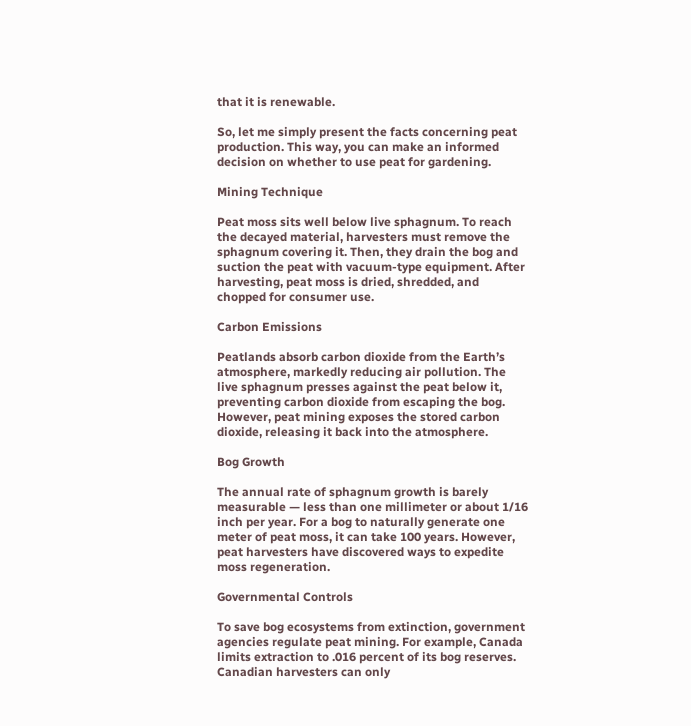that it is renewable.

So, let me simply present the facts concerning peat production. This way, you can make an informed decision on whether to use peat for gardening.

Mining Technique

Peat moss sits well below live sphagnum. To reach the decayed material, harvesters must remove the sphagnum covering it. Then, they drain the bog and suction the peat with vacuum-type equipment. After harvesting, peat moss is dried, shredded, and chopped for consumer use.

Carbon Emissions

Peatlands absorb carbon dioxide from the Earth’s atmosphere, markedly reducing air pollution. The live sphagnum presses against the peat below it, preventing carbon dioxide from escaping the bog. However, peat mining exposes the stored carbon dioxide, releasing it back into the atmosphere.

Bog Growth

The annual rate of sphagnum growth is barely measurable — less than one millimeter or about 1/16 inch per year. For a bog to naturally generate one meter of peat moss, it can take 100 years. However, peat harvesters have discovered ways to expedite moss regeneration.

Governmental Controls

To save bog ecosystems from extinction, government agencies regulate peat mining. For example, Canada limits extraction to .016 percent of its bog reserves. Canadian harvesters can only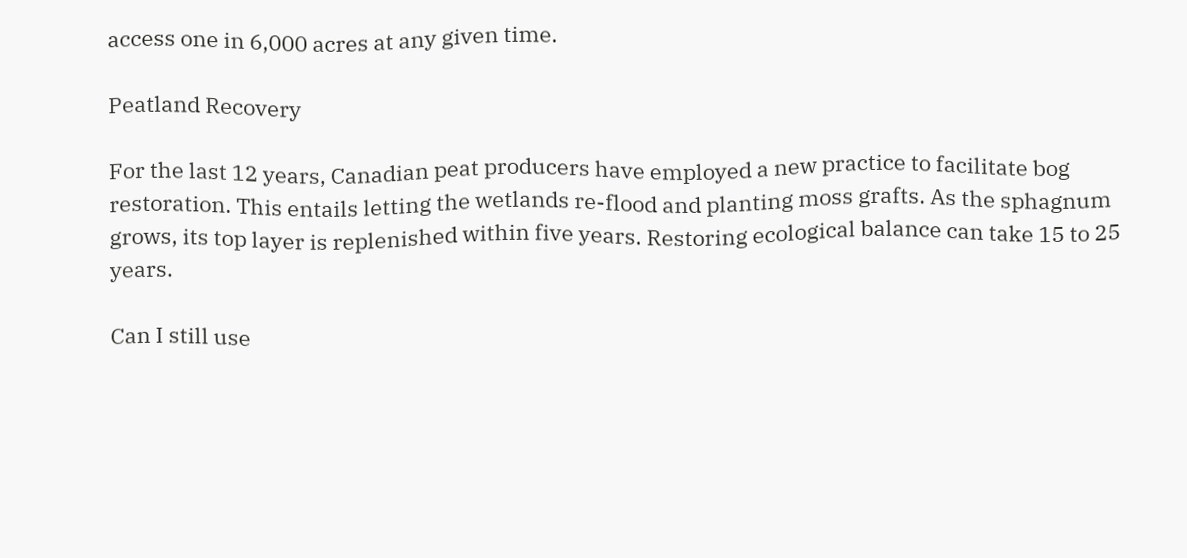access one in 6,000 acres at any given time.

Peatland Recovery

For the last 12 years, Canadian peat producers have employed a new practice to facilitate bog restoration. This entails letting the wetlands re-flood and planting moss grafts. As the sphagnum grows, its top layer is replenished within five years. Restoring ecological balance can take 15 to 25 years.

Can I still use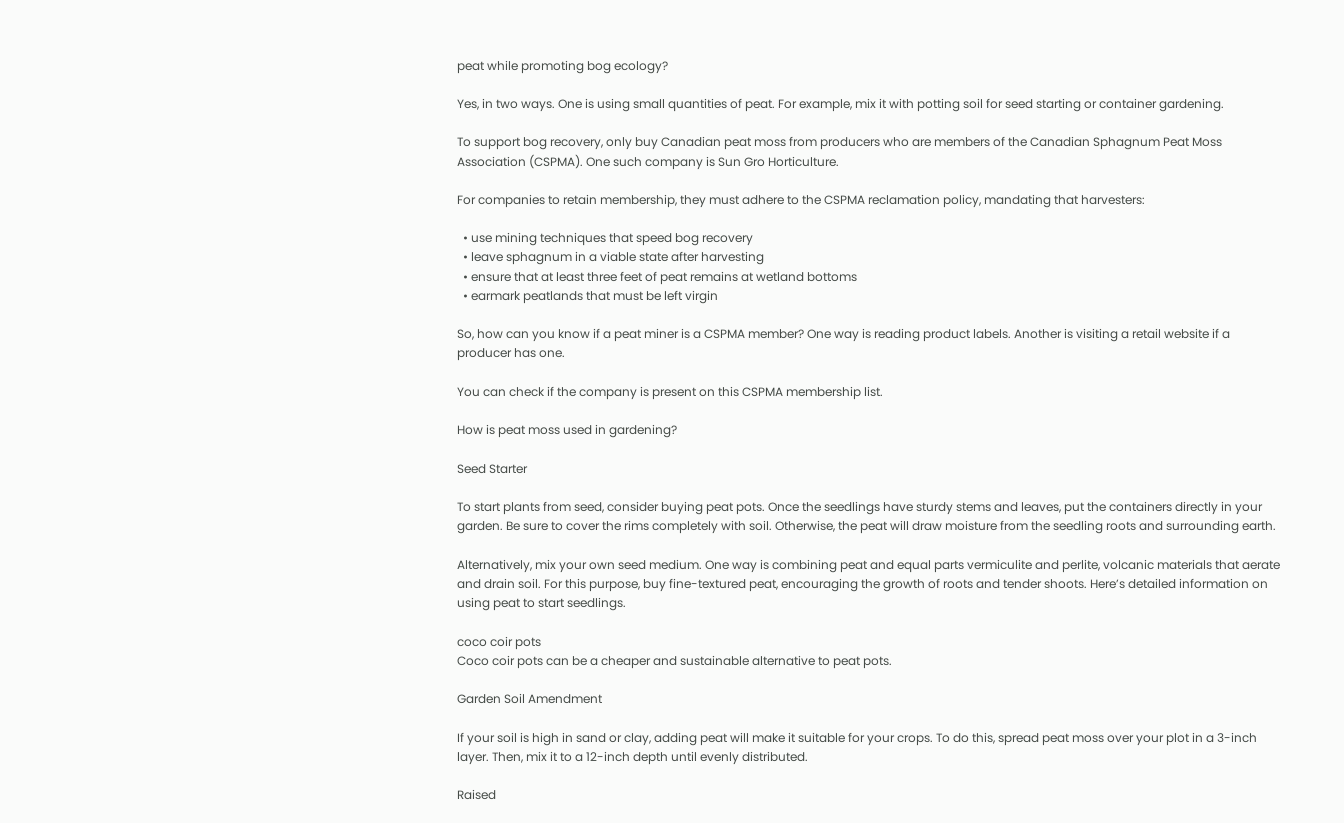peat while promoting bog ecology?

Yes, in two ways. One is using small quantities of peat. For example, mix it with potting soil for seed starting or container gardening.

To support bog recovery, only buy Canadian peat moss from producers who are members of the Canadian Sphagnum Peat Moss Association (CSPMA). One such company is Sun Gro Horticulture.

For companies to retain membership, they must adhere to the CSPMA reclamation policy, mandating that harvesters:

  • use mining techniques that speed bog recovery
  • leave sphagnum in a viable state after harvesting
  • ensure that at least three feet of peat remains at wetland bottoms
  • earmark peatlands that must be left virgin

So, how can you know if a peat miner is a CSPMA member? One way is reading product labels. Another is visiting a retail website if a producer has one.

You can check if the company is present on this CSPMA membership list.

How is peat moss used in gardening?

Seed Starter

To start plants from seed, consider buying peat pots. Once the seedlings have sturdy stems and leaves, put the containers directly in your garden. Be sure to cover the rims completely with soil. Otherwise, the peat will draw moisture from the seedling roots and surrounding earth.

Alternatively, mix your own seed medium. One way is combining peat and equal parts vermiculite and perlite, volcanic materials that aerate and drain soil. For this purpose, buy fine-textured peat, encouraging the growth of roots and tender shoots. Here’s detailed information on using peat to start seedlings.

coco coir pots
Coco coir pots can be a cheaper and sustainable alternative to peat pots.

Garden Soil Amendment

If your soil is high in sand or clay, adding peat will make it suitable for your crops. To do this, spread peat moss over your plot in a 3-inch layer. Then, mix it to a 12-inch depth until evenly distributed.

Raised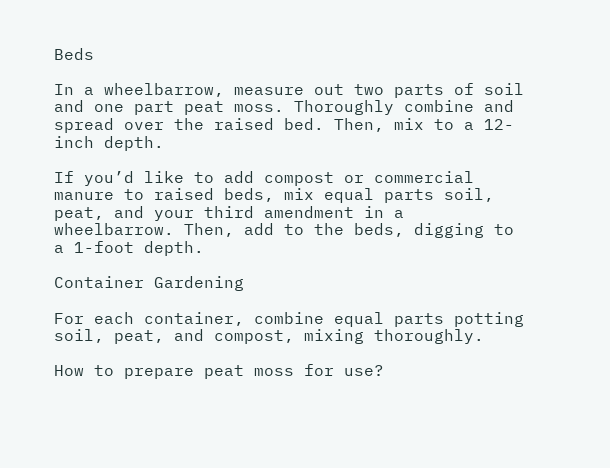Beds

In a wheelbarrow, measure out two parts of soil and one part peat moss. Thoroughly combine and spread over the raised bed. Then, mix to a 12-inch depth.

If you’d like to add compost or commercial manure to raised beds, mix equal parts soil, peat, and your third amendment in a wheelbarrow. Then, add to the beds, digging to a 1-foot depth.

Container Gardening

For each container, combine equal parts potting soil, peat, and compost, mixing thoroughly.

How to prepare peat moss for use?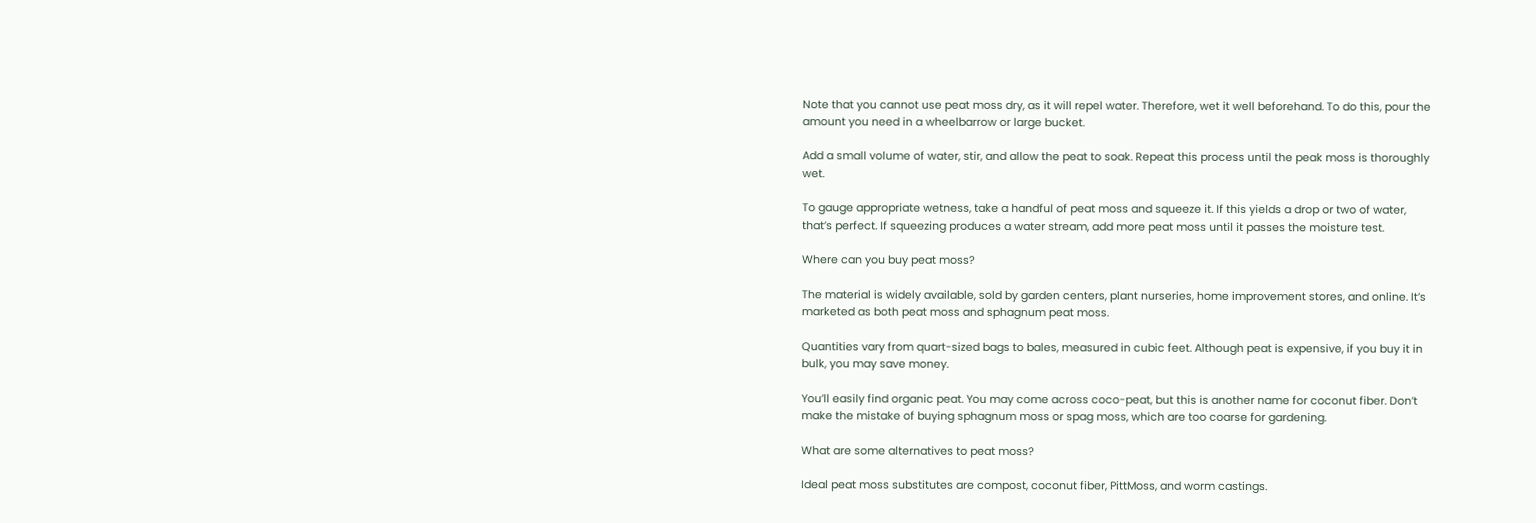Note that you cannot use peat moss dry, as it will repel water. Therefore, wet it well beforehand. To do this, pour the amount you need in a wheelbarrow or large bucket.

Add a small volume of water, stir, and allow the peat to soak. Repeat this process until the peak moss is thoroughly wet.

To gauge appropriate wetness, take a handful of peat moss and squeeze it. If this yields a drop or two of water, that’s perfect. If squeezing produces a water stream, add more peat moss until it passes the moisture test.

Where can you buy peat moss?

The material is widely available, sold by garden centers, plant nurseries, home improvement stores, and online. It’s marketed as both peat moss and sphagnum peat moss.

Quantities vary from quart-sized bags to bales, measured in cubic feet. Although peat is expensive, if you buy it in bulk, you may save money.

You’ll easily find organic peat. You may come across coco-peat, but this is another name for coconut fiber. Don’t make the mistake of buying sphagnum moss or spag moss, which are too coarse for gardening.

What are some alternatives to peat moss?

Ideal peat moss substitutes are compost, coconut fiber, PittMoss, and worm castings.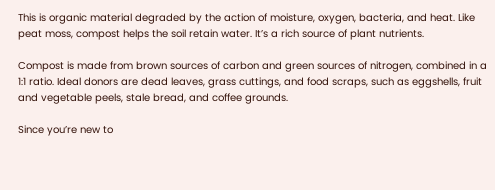This is organic material degraded by the action of moisture, oxygen, bacteria, and heat. Like peat moss, compost helps the soil retain water. It’s a rich source of plant nutrients.

Compost is made from brown sources of carbon and green sources of nitrogen, combined in a 1:1 ratio. Ideal donors are dead leaves, grass cuttings, and food scraps, such as eggshells, fruit and vegetable peels, stale bread, and coffee grounds.

Since you’re new to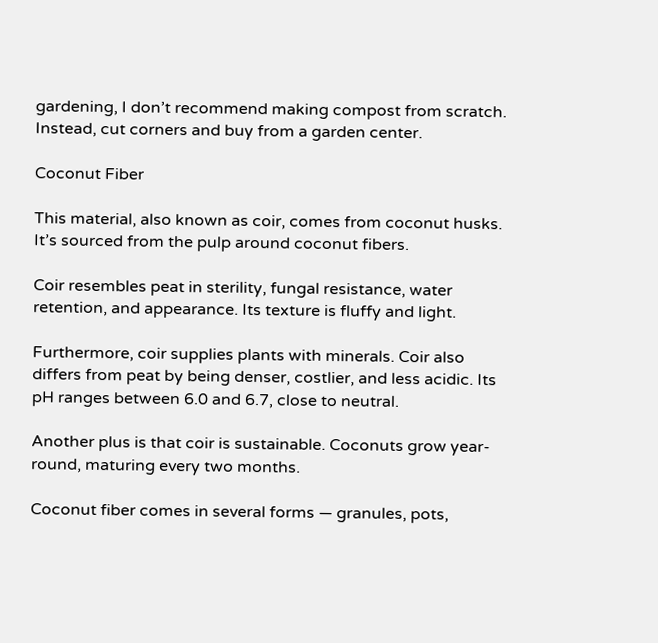gardening, I don’t recommend making compost from scratch. Instead, cut corners and buy from a garden center.

Coconut Fiber

This material, also known as coir, comes from coconut husks. It’s sourced from the pulp around coconut fibers.

Coir resembles peat in sterility, fungal resistance, water retention, and appearance. Its texture is fluffy and light.

Furthermore, coir supplies plants with minerals. Coir also differs from peat by being denser, costlier, and less acidic. Its pH ranges between 6.0 and 6.7, close to neutral.

Another plus is that coir is sustainable. Coconuts grow year-round, maturing every two months.

Coconut fiber comes in several forms — granules, pots,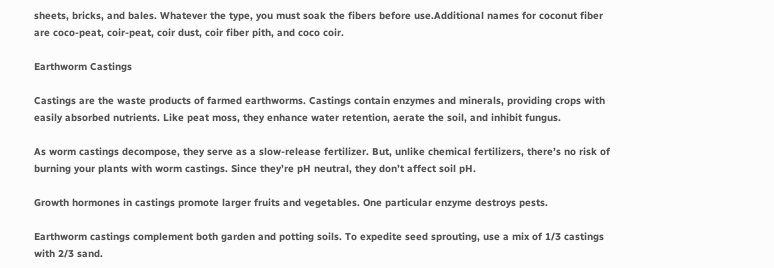sheets, bricks, and bales. Whatever the type, you must soak the fibers before use.Additional names for coconut fiber are coco-peat, coir-peat, coir dust, coir fiber pith, and coco coir.

Earthworm Castings

Castings are the waste products of farmed earthworms. Castings contain enzymes and minerals, providing crops with easily absorbed nutrients. Like peat moss, they enhance water retention, aerate the soil, and inhibit fungus.

As worm castings decompose, they serve as a slow-release fertilizer. But, unlike chemical fertilizers, there’s no risk of burning your plants with worm castings. Since they’re pH neutral, they don’t affect soil pH.

Growth hormones in castings promote larger fruits and vegetables. One particular enzyme destroys pests.

Earthworm castings complement both garden and potting soils. To expedite seed sprouting, use a mix of 1/3 castings with 2/3 sand.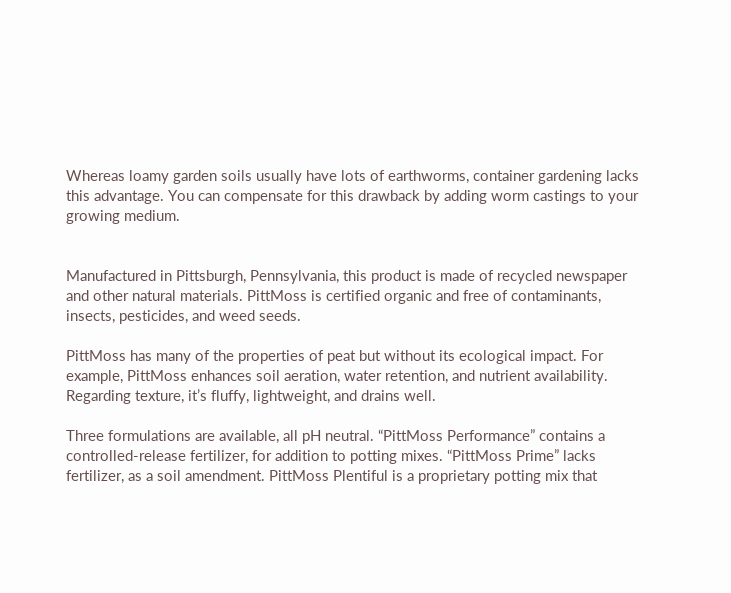Whereas loamy garden soils usually have lots of earthworms, container gardening lacks this advantage. You can compensate for this drawback by adding worm castings to your growing medium.


Manufactured in Pittsburgh, Pennsylvania, this product is made of recycled newspaper and other natural materials. PittMoss is certified organic and free of contaminants, insects, pesticides, and weed seeds.

PittMoss has many of the properties of peat but without its ecological impact. For example, PittMoss enhances soil aeration, water retention, and nutrient availability. Regarding texture, it’s fluffy, lightweight, and drains well.

Three formulations are available, all pH neutral. “PittMoss Performance” contains a controlled-release fertilizer, for addition to potting mixes. “PittMoss Prime” lacks fertilizer, as a soil amendment. PittMoss Plentiful is a proprietary potting mix that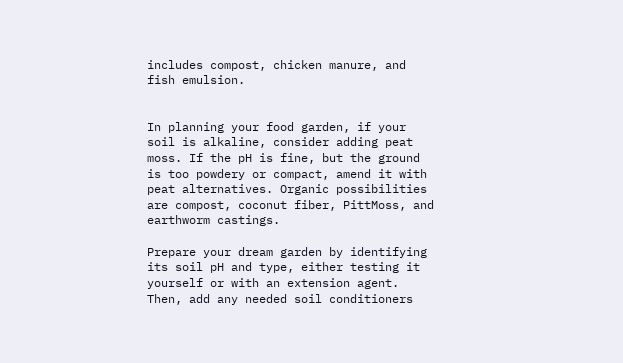includes compost, chicken manure, and fish emulsion.


In planning your food garden, if your soil is alkaline, consider adding peat moss. If the pH is fine, but the ground is too powdery or compact, amend it with peat alternatives. Organic possibilities are compost, coconut fiber, PittMoss, and earthworm castings.

Prepare your dream garden by identifying its soil pH and type, either testing it yourself or with an extension agent. Then, add any needed soil conditioners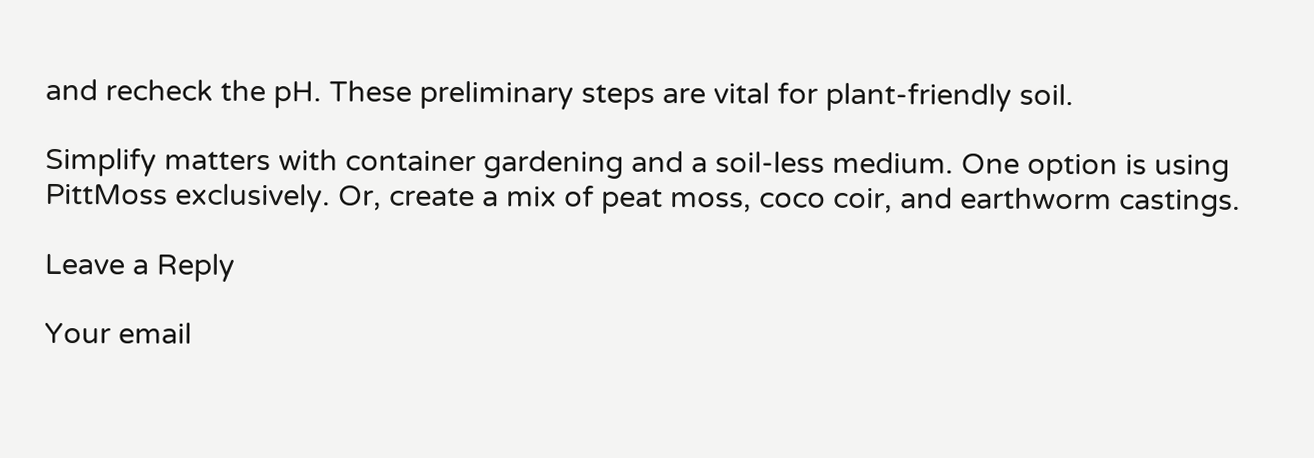and recheck the pH. These preliminary steps are vital for plant-friendly soil.

Simplify matters with container gardening and a soil-less medium. One option is using PittMoss exclusively. Or, create a mix of peat moss, coco coir, and earthworm castings.

Leave a Reply

Your email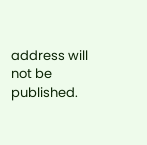address will not be published.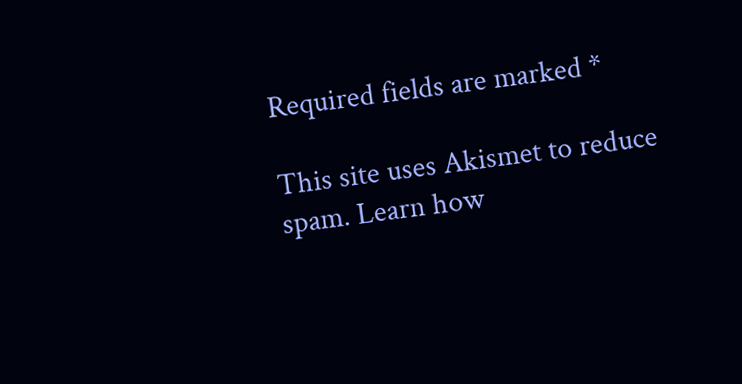Required fields are marked *

This site uses Akismet to reduce spam. Learn how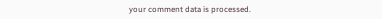your comment data is processed.